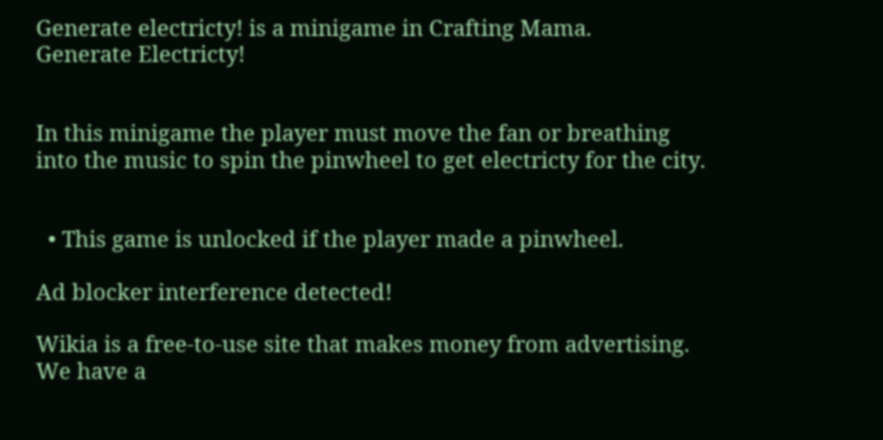Generate electricty! is a minigame in Crafting Mama.
Generate Electricty!


In this minigame the player must move the fan or breathing into the music to spin the pinwheel to get electricty for the city.


  • This game is unlocked if the player made a pinwheel.

Ad blocker interference detected!

Wikia is a free-to-use site that makes money from advertising. We have a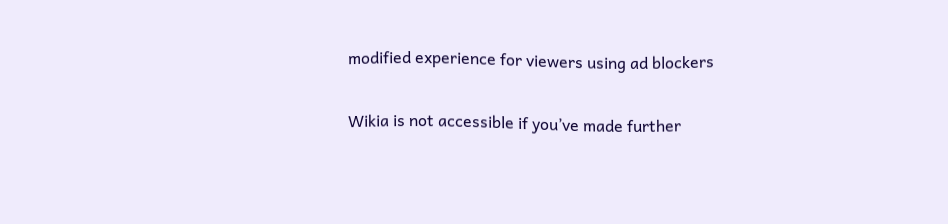modified experience for viewers using ad blockers

Wikia is not accessible if you’ve made further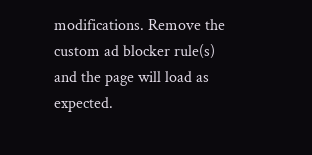modifications. Remove the custom ad blocker rule(s) and the page will load as expected.